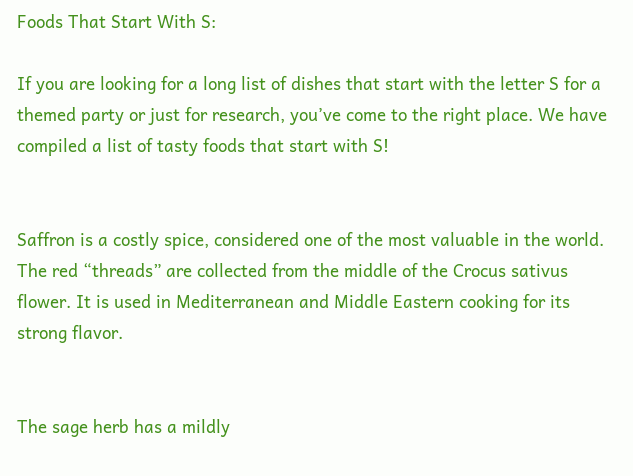Foods That Start With S:

If you are looking for a long list of dishes that start with the letter S for a themed party or just for research, you’ve come to the right place. We have compiled a list of tasty foods that start with S!


Saffron is a costly spice, considered one of the most valuable in the world. The red “threads” are collected from the middle of the Crocus sativus flower. It is used in Mediterranean and Middle Eastern cooking for its strong flavor.


The sage herb has a mildly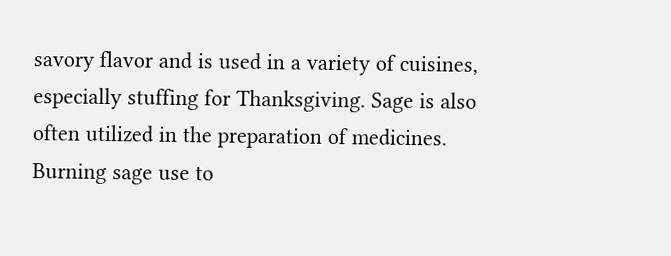savory flavor and is used in a variety of cuisines, especially stuffing for Thanksgiving. Sage is also often utilized in the preparation of medicines. Burning sage use to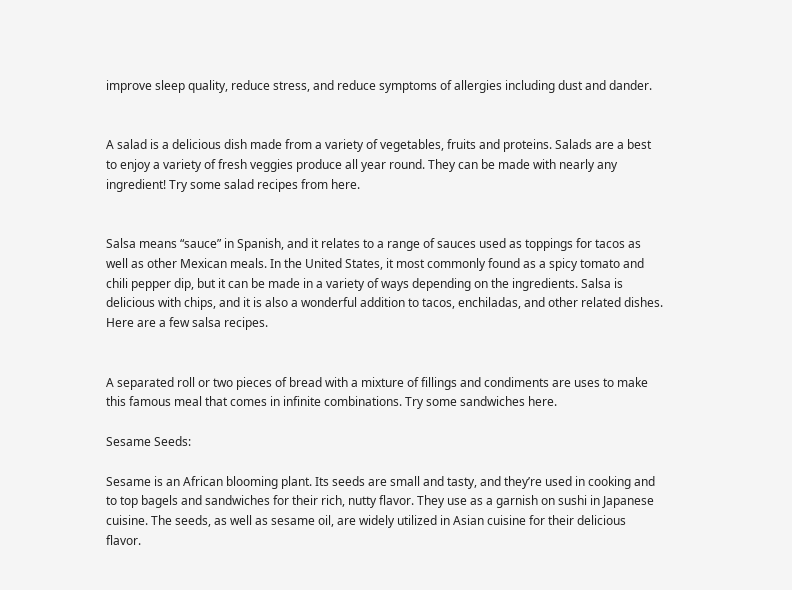improve sleep quality, reduce stress, and reduce symptoms of allergies including dust and dander.


A salad is a delicious dish made from a variety of vegetables, fruits and proteins. Salads are a best to enjoy a variety of fresh veggies produce all year round. They can be made with nearly any ingredient! Try some salad recipes from here.


Salsa means “sauce” in Spanish, and it relates to a range of sauces used as toppings for tacos as well as other Mexican meals. In the United States, it most commonly found as a spicy tomato and chili pepper dip, but it can be made in a variety of ways depending on the ingredients. Salsa is delicious with chips, and it is also a wonderful addition to tacos, enchiladas, and other related dishes. Here are a few salsa recipes.


A separated roll or two pieces of bread with a mixture of fillings and condiments are uses to make this famous meal that comes in infinite combinations. Try some sandwiches here.

Sesame Seeds:

Sesame is an African blooming plant. Its seeds are small and tasty, and they’re used in cooking and to top bagels and sandwiches for their rich, nutty flavor. They use as a garnish on sushi in Japanese cuisine. The seeds, as well as sesame oil, are widely utilized in Asian cuisine for their delicious flavor.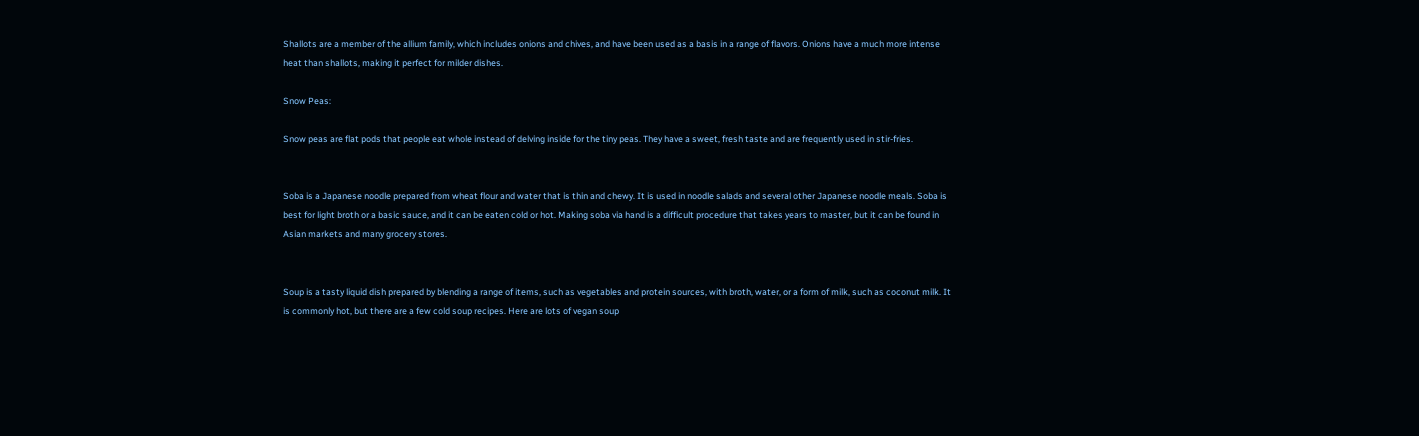Shallots are a member of the allium family, which includes onions and chives, and have been used as a basis in a range of flavors. Onions have a much more intense heat than shallots, making it perfect for milder dishes.

Snow Peas:

Snow peas are flat pods that people eat whole instead of delving inside for the tiny peas. They have a sweet, fresh taste and are frequently used in stir-fries.


Soba is a Japanese noodle prepared from wheat flour and water that is thin and chewy. It is used in noodle salads and several other Japanese noodle meals. Soba is best for light broth or a basic sauce, and it can be eaten cold or hot. Making soba via hand is a difficult procedure that takes years to master, but it can be found in Asian markets and many grocery stores.


Soup is a tasty liquid dish prepared by blending a range of items, such as vegetables and protein sources, with broth, water, or a form of milk, such as coconut milk. It is commonly hot, but there are a few cold soup recipes. Here are lots of vegan soup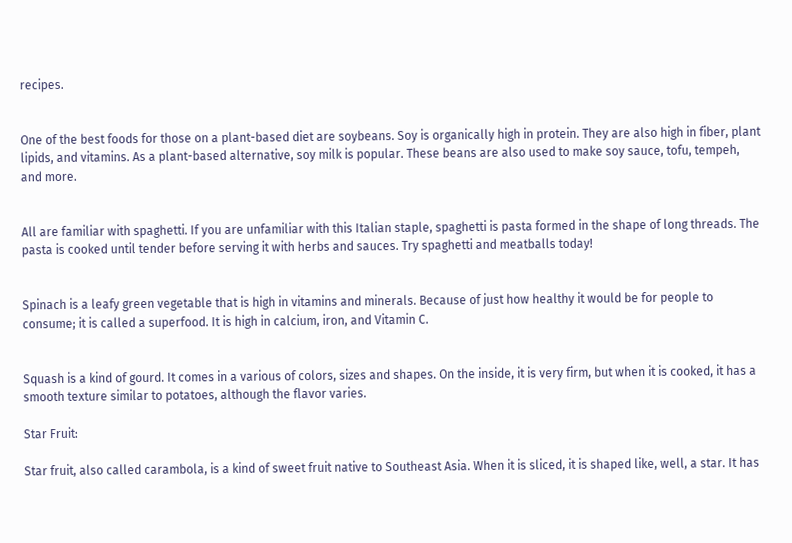recipes.


One of the best foods for those on a plant-based diet are soybeans. Soy is organically high in protein. They are also high in fiber, plant lipids, and vitamins. As a plant-based alternative, soy milk is popular. These beans are also used to make soy sauce, tofu, tempeh, and more.


All are familiar with spaghetti. If you are unfamiliar with this Italian staple, spaghetti is pasta formed in the shape of long threads. The pasta is cooked until tender before serving it with herbs and sauces. Try spaghetti and meatballs today!


Spinach is a leafy green vegetable that is high in vitamins and minerals. Because of just how healthy it would be for people to consume; it is called a superfood. It is high in calcium, iron, and Vitamin C.


Squash is a kind of gourd. It comes in a various of colors, sizes and shapes. On the inside, it is very firm, but when it is cooked, it has a smooth texture similar to potatoes, although the flavor varies.

Star Fruit:

Star fruit, also called carambola, is a kind of sweet fruit native to Southeast Asia. When it is sliced, it is shaped like, well, a star. It has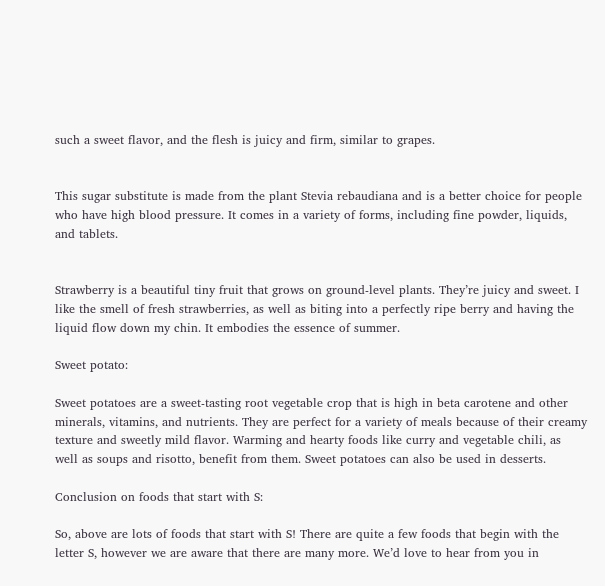such a sweet flavor, and the flesh is juicy and firm, similar to grapes.


This sugar substitute is made from the plant Stevia rebaudiana and is a better choice for people who have high blood pressure. It comes in a variety of forms, including fine powder, liquids, and tablets.


Strawberry is a beautiful tiny fruit that grows on ground-level plants. They’re juicy and sweet. I like the smell of fresh strawberries, as well as biting into a perfectly ripe berry and having the liquid flow down my chin. It embodies the essence of summer.

Sweet potato:

Sweet potatoes are a sweet-tasting root vegetable crop that is high in beta carotene and other minerals, vitamins, and nutrients. They are perfect for a variety of meals because of their creamy texture and sweetly mild flavor. Warming and hearty foods like curry and vegetable chili, as well as soups and risotto, benefit from them. Sweet potatoes can also be used in desserts.

Conclusion on foods that start with S:

So, above are lots of foods that start with S! There are quite a few foods that begin with the letter S, however we are aware that there are many more. We’d love to hear from you in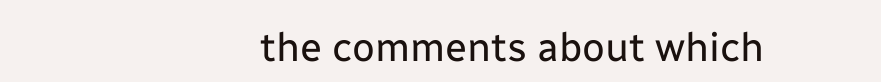the comments about which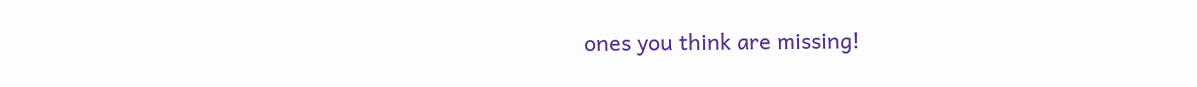ones you think are missing!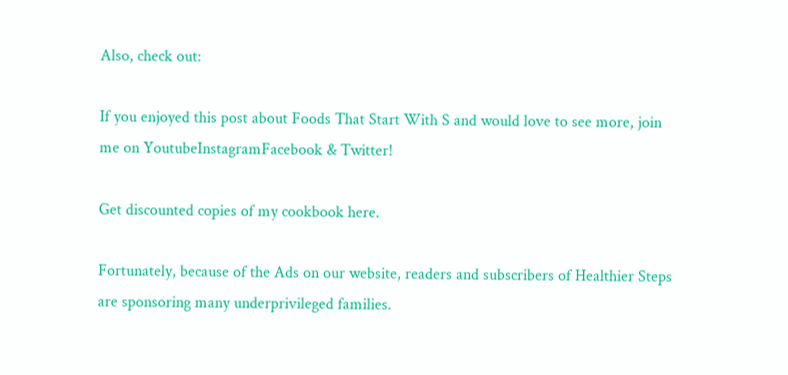Also, check out:

If you enjoyed this post about Foods That Start With S and would love to see more, join me on YoutubeInstagramFacebook & Twitter!

Get discounted copies of my cookbook here.

Fortunately, because of the Ads on our website, readers and subscribers of Healthier Steps are sponsoring many underprivileged families.